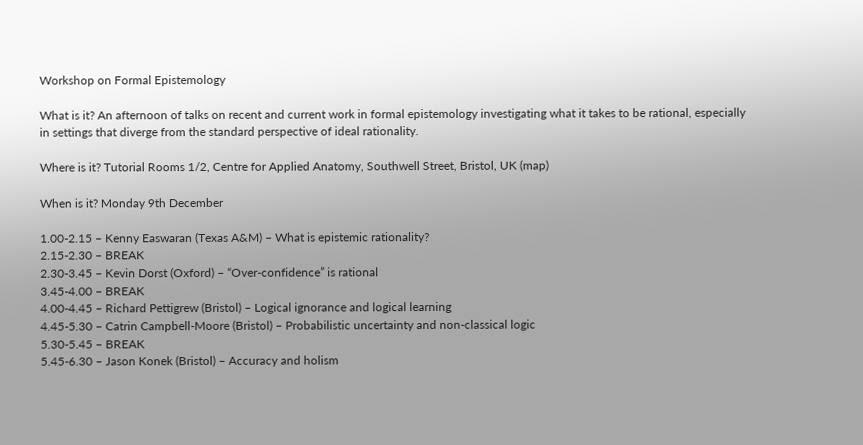Workshop on Formal Epistemology

What is it? An afternoon of talks on recent and current work in formal epistemology investigating what it takes to be rational, especially in settings that diverge from the standard perspective of ideal rationality.

Where is it? Tutorial Rooms 1/2, Centre for Applied Anatomy, Southwell Street, Bristol, UK (map)

When is it? Monday 9th December

1.00-2.15 – Kenny Easwaran (Texas A&M) – What is epistemic rationality?
2.15-2.30 – BREAK
2.30-3.45 – Kevin Dorst (Oxford) – “Over-confidence” is rational
3.45-4.00 – BREAK
4.00-4.45 – Richard Pettigrew (Bristol) – Logical ignorance and logical learning
4.45-5.30 – Catrin Campbell-Moore (Bristol) – Probabilistic uncertainty and non-classical logic
5.30-5.45 – BREAK
5.45-6.30 – Jason Konek (Bristol) – Accuracy and holism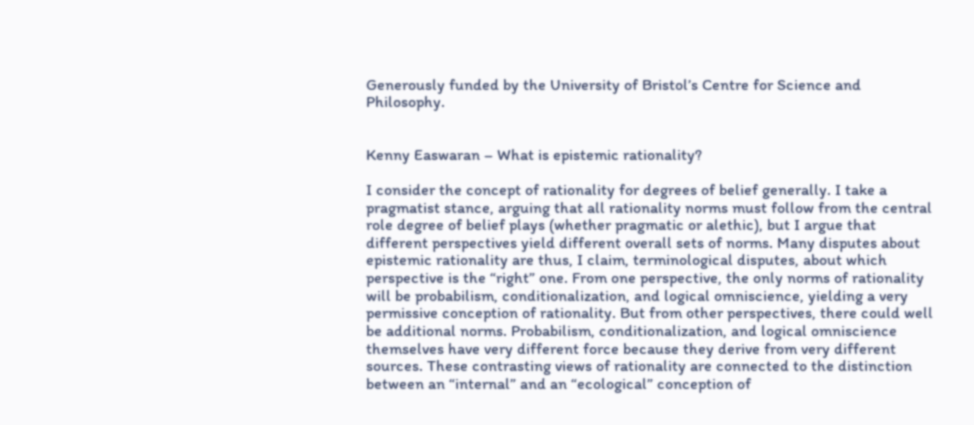Generously funded by the University of Bristol’s Centre for Science and Philosophy.


Kenny Easwaran – What is epistemic rationality?

I consider the concept of rationality for degrees of belief generally. I take a pragmatist stance, arguing that all rationality norms must follow from the central role degree of belief plays (whether pragmatic or alethic), but I argue that different perspectives yield different overall sets of norms. Many disputes about epistemic rationality are thus, I claim, terminological disputes, about which perspective is the “right” one. From one perspective, the only norms of rationality will be probabilism, conditionalization, and logical omniscience, yielding a very permissive conception of rationality. But from other perspectives, there could well be additional norms. Probabilism, conditionalization, and logical omniscience themselves have very different force because they derive from very different sources. These contrasting views of rationality are connected to the distinction between an “internal” and an “ecological” conception of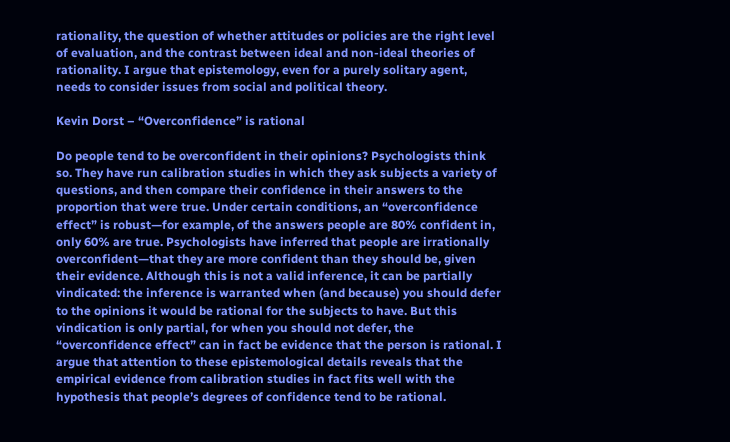rationality, the question of whether attitudes or policies are the right level of evaluation, and the contrast between ideal and non-ideal theories of rationality. I argue that epistemology, even for a purely solitary agent, needs to consider issues from social and political theory.

Kevin Dorst – “Overconfidence” is rational

Do people tend to be overconfident in their opinions? Psychologists think so. They have run calibration studies in which they ask subjects a variety of questions, and then compare their confidence in their answers to the proportion that were true. Under certain conditions, an “overconfidence effect” is robust—for example, of the answers people are 80% confident in, only 60% are true. Psychologists have inferred that people are irrationally overconfident—that they are more confident than they should be, given their evidence. Although this is not a valid inference, it can be partially vindicated: the inference is warranted when (and because) you should defer to the opinions it would be rational for the subjects to have. But this vindication is only partial, for when you should not defer, the “overconfidence effect” can in fact be evidence that the person is rational. I argue that attention to these epistemological details reveals that the empirical evidence from calibration studies in fact fits well with the hypothesis that people’s degrees of confidence tend to be rational.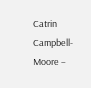Catrin Campbell-Moore –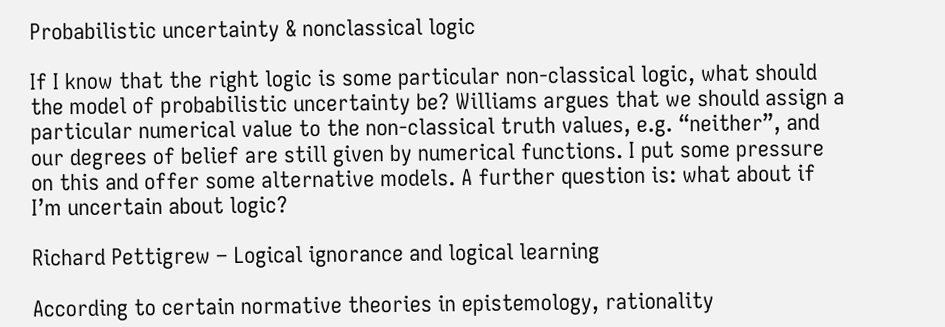Probabilistic uncertainty & nonclassical logic

If I know that the right logic is some particular non-classical logic, what should the model of probabilistic uncertainty be? Williams argues that we should assign a particular numerical value to the non-classical truth values, e.g. “neither”, and our degrees of belief are still given by numerical functions. I put some pressure on this and offer some alternative models. A further question is: what about if I’m uncertain about logic?

Richard Pettigrew – Logical ignorance and logical learning

According to certain normative theories in epistemology, rationality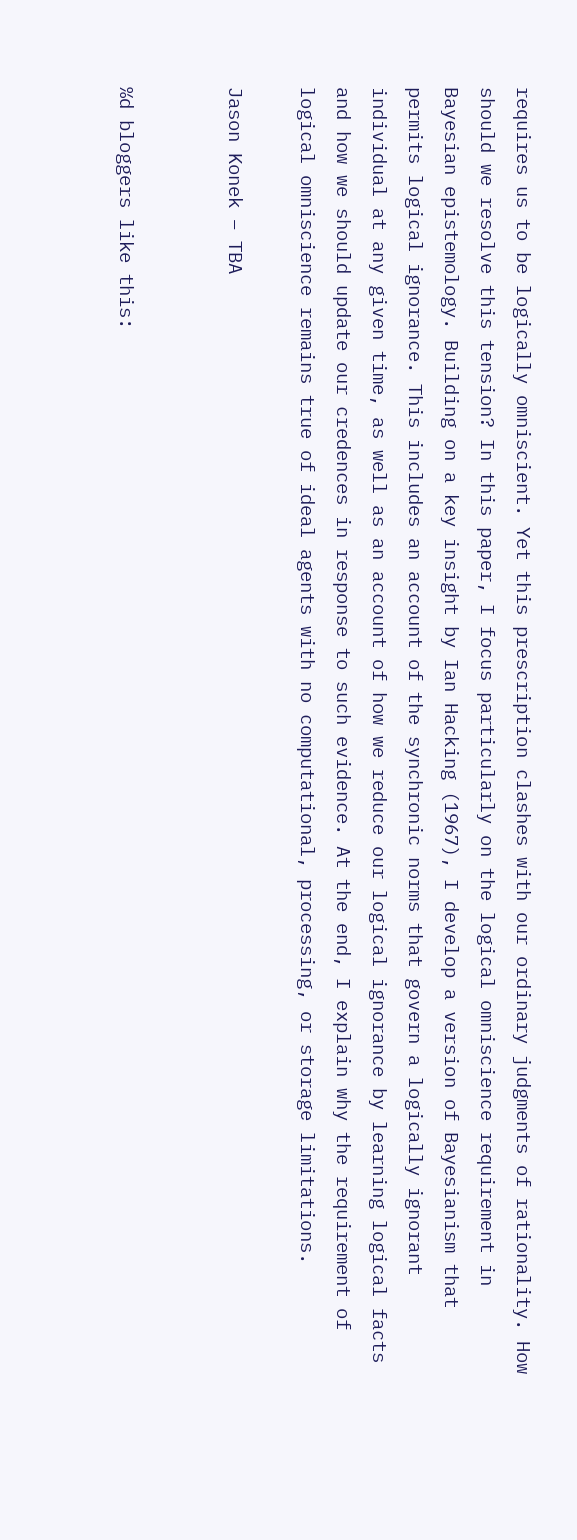requires us to be logically omniscient. Yet this prescription clashes with our ordinary judgments of rationality. How should we resolve this tension? In this paper, I focus particularly on the logical omniscience requirement in Bayesian epistemology. Building on a key insight by Ian Hacking (1967), I develop a version of Bayesianism that permits logical ignorance. This includes an account of the synchronic norms that govern a logically ignorant individual at any given time, as well as an account of how we reduce our logical ignorance by learning logical facts and how we should update our credences in response to such evidence. At the end, I explain why the requirement of logical omniscience remains true of ideal agents with no computational, processing, or storage limitations.

Jason Konek – TBA


%d bloggers like this: